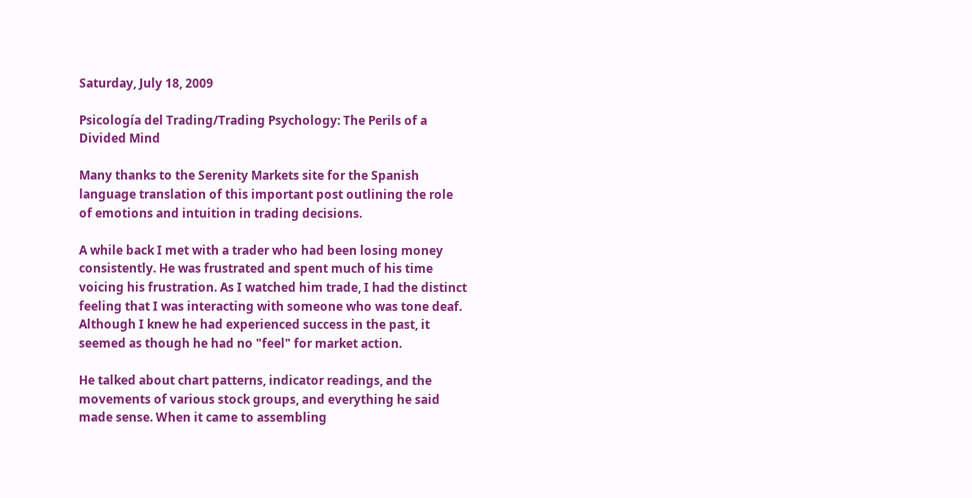Saturday, July 18, 2009

Psicología del Trading/Trading Psychology: The Perils of a Divided Mind

Many thanks to the Serenity Markets site for the Spanish language translation of this important post outlining the role of emotions and intuition in trading decisions.

A while back I met with a trader who had been losing money consistently. He was frustrated and spent much of his time voicing his frustration. As I watched him trade, I had the distinct feeling that I was interacting with someone who was tone deaf. Although I knew he had experienced success in the past, it seemed as though he had no "feel" for market action.

He talked about chart patterns, indicator readings, and the movements of various stock groups, and everything he said made sense. When it came to assembling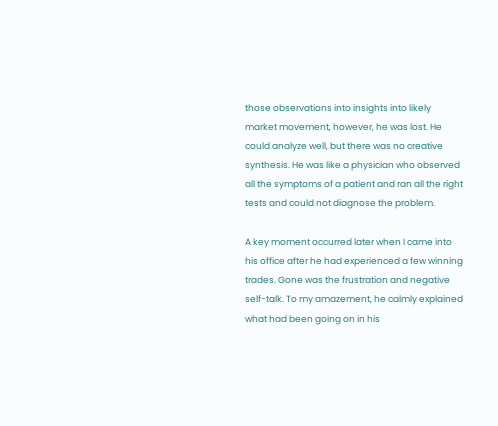those observations into insights into likely market movement, however, he was lost. He could analyze well, but there was no creative synthesis. He was like a physician who observed all the symptoms of a patient and ran all the right tests and could not diagnose the problem.

A key moment occurred later when I came into his office after he had experienced a few winning trades. Gone was the frustration and negative self-talk. To my amazement, he calmly explained what had been going on in his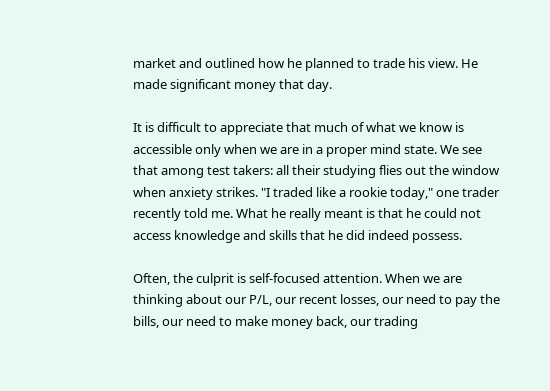market and outlined how he planned to trade his view. He made significant money that day.

It is difficult to appreciate that much of what we know is accessible only when we are in a proper mind state. We see that among test takers: all their studying flies out the window when anxiety strikes. "I traded like a rookie today," one trader recently told me. What he really meant is that he could not access knowledge and skills that he did indeed possess.

Often, the culprit is self-focused attention. When we are thinking about our P/L, our recent losses, our need to pay the bills, our need to make money back, our trading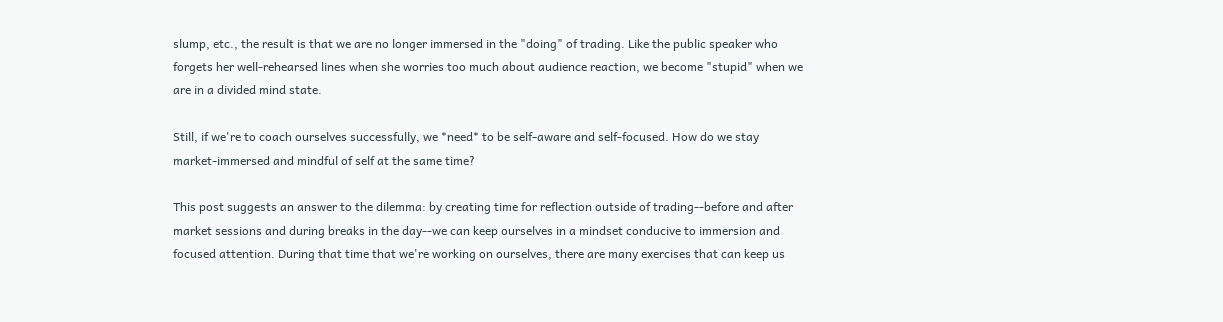slump, etc., the result is that we are no longer immersed in the "doing" of trading. Like the public speaker who forgets her well-rehearsed lines when she worries too much about audience reaction, we become "stupid" when we are in a divided mind state.

Still, if we're to coach ourselves successfully, we *need* to be self-aware and self-focused. How do we stay market-immersed and mindful of self at the same time?

This post suggests an answer to the dilemma: by creating time for reflection outside of trading--before and after market sessions and during breaks in the day--we can keep ourselves in a mindset conducive to immersion and focused attention. During that time that we're working on ourselves, there are many exercises that can keep us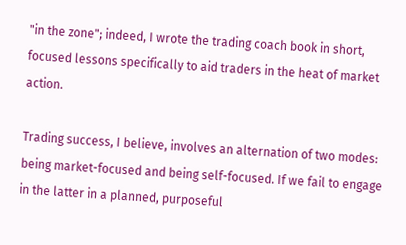"in the zone"; indeed, I wrote the trading coach book in short, focused lessons specifically to aid traders in the heat of market action.

Trading success, I believe, involves an alternation of two modes: being market-focused and being self-focused. If we fail to engage in the latter in a planned, purposeful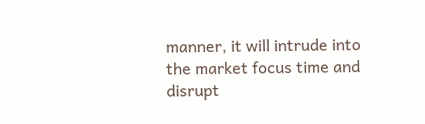manner, it will intrude into the market focus time and disrupt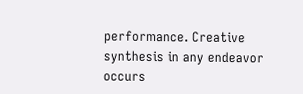performance. Creative synthesis in any endeavor occurs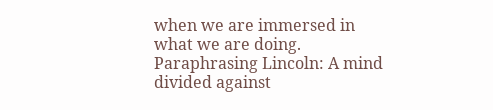when we are immersed in what we are doing. Paraphrasing Lincoln: A mind divided against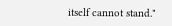itself cannot stand."